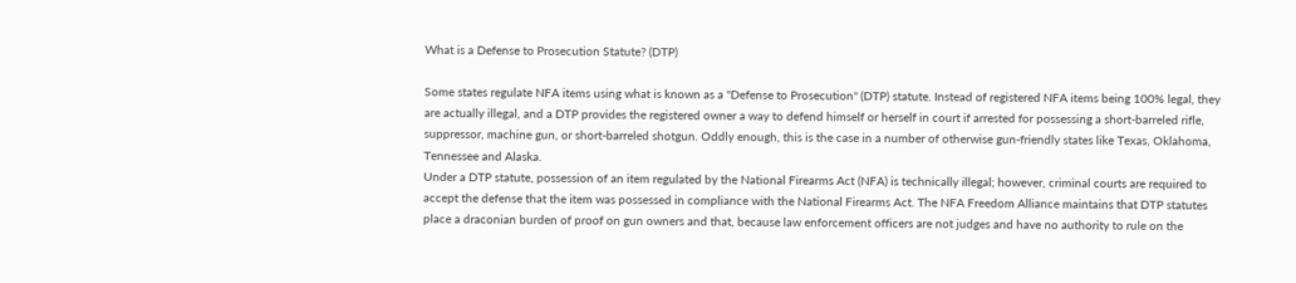What is a Defense to Prosecution Statute? (DTP)

Some states regulate NFA items using what is known as a "Defense to Prosecution" (DTP) statute. Instead of registered NFA items being 100% legal, they are actually illegal, and a DTP provides the registered owner a way to defend himself or herself in court if arrested for possessing a short-barreled rifle, suppressor, machine gun, or short-barreled shotgun. Oddly enough, this is the case in a number of otherwise gun-friendly states like Texas, Oklahoma, Tennessee and Alaska.
Under a DTP statute, possession of an item regulated by the National Firearms Act (NFA) is technically illegal; however, criminal courts are required to accept the defense that the item was possessed in compliance with the National Firearms Act. The NFA Freedom Alliance maintains that DTP statutes place a draconian burden of proof on gun owners and that, because law enforcement officers are not judges and have no authority to rule on the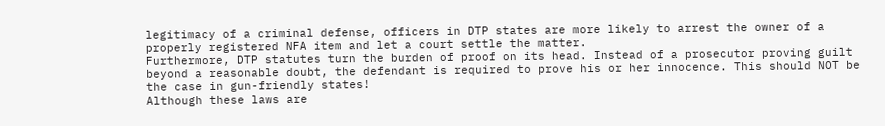legitimacy of a criminal defense, officers in DTP states are more likely to arrest the owner of a properly registered NFA item and let a court settle the matter.
Furthermore, DTP statutes turn the burden of proof on its head. Instead of a prosecutor proving guilt beyond a reasonable doubt, the defendant is required to prove his or her innocence. This should NOT be the case in gun-friendly states!
Although these laws are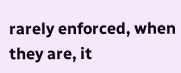rarely enforced, when they are, it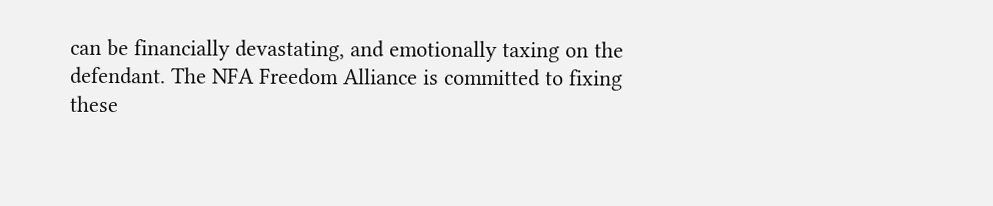can be financially devastating, and emotionally taxing on the defendant. The NFA Freedom Alliance is committed to fixing these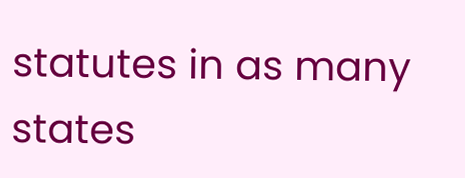statutes in as many states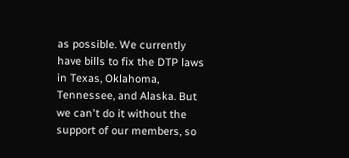as possible. We currently have bills to fix the DTP laws in Texas, Oklahoma, Tennessee, and Alaska. But we can't do it without the support of our members, so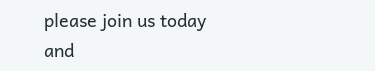please join us today and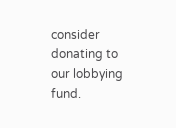consider donating to our lobbying fund.